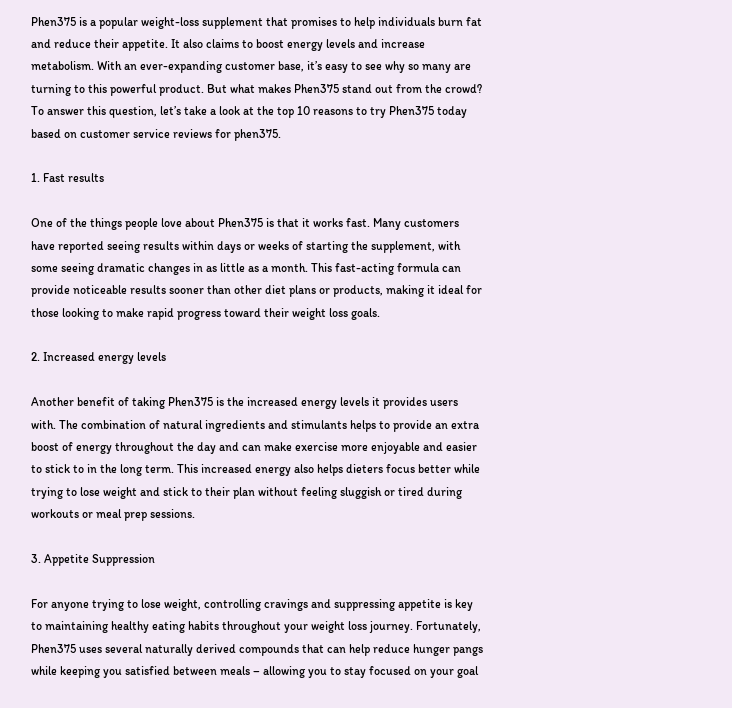Phen375 is a popular weight-loss supplement that promises to help individuals burn fat and reduce their appetite. It also claims to boost energy levels and increase metabolism. With an ever-expanding customer base, it’s easy to see why so many are turning to this powerful product. But what makes Phen375 stand out from the crowd? To answer this question, let’s take a look at the top 10 reasons to try Phen375 today based on customer service reviews for phen375.

1. Fast results

One of the things people love about Phen375 is that it works fast. Many customers have reported seeing results within days or weeks of starting the supplement, with some seeing dramatic changes in as little as a month. This fast-acting formula can provide noticeable results sooner than other diet plans or products, making it ideal for those looking to make rapid progress toward their weight loss goals.

2. Increased energy levels

Another benefit of taking Phen375 is the increased energy levels it provides users with. The combination of natural ingredients and stimulants helps to provide an extra boost of energy throughout the day and can make exercise more enjoyable and easier to stick to in the long term. This increased energy also helps dieters focus better while trying to lose weight and stick to their plan without feeling sluggish or tired during workouts or meal prep sessions.

3. Appetite Suppression

For anyone trying to lose weight, controlling cravings and suppressing appetite is key to maintaining healthy eating habits throughout your weight loss journey. Fortunately, Phen375 uses several naturally derived compounds that can help reduce hunger pangs while keeping you satisfied between meals – allowing you to stay focused on your goal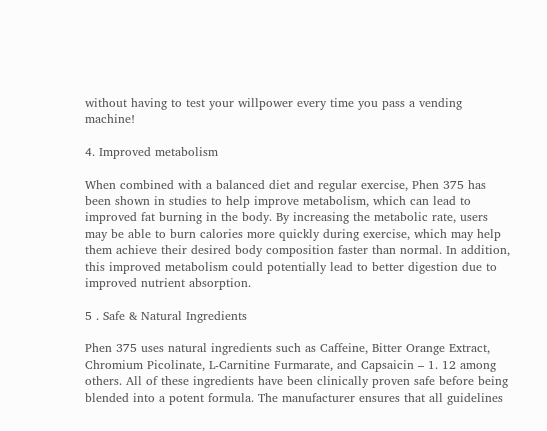without having to test your willpower every time you pass a vending machine!

4. Improved metabolism

When combined with a balanced diet and regular exercise, Phen 375 has been shown in studies to help improve metabolism, which can lead to improved fat burning in the body. By increasing the metabolic rate, users may be able to burn calories more quickly during exercise, which may help them achieve their desired body composition faster than normal. In addition, this improved metabolism could potentially lead to better digestion due to improved nutrient absorption.

5 . Safe & Natural Ingredients

Phen 375 uses natural ingredients such as Caffeine, Bitter Orange Extract, Chromium Picolinate, L-Carnitine Furmarate, and Capsaicin – 1. 12 among others. All of these ingredients have been clinically proven safe before being blended into a potent formula. The manufacturer ensures that all guidelines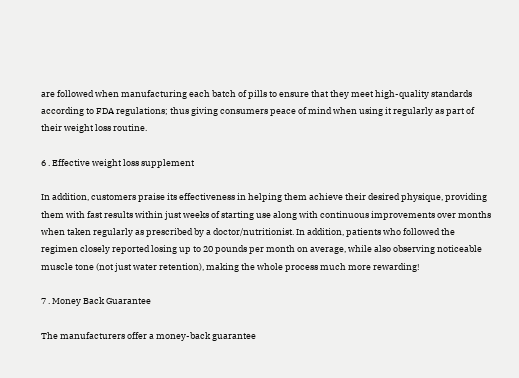are followed when manufacturing each batch of pills to ensure that they meet high-quality standards according to FDA regulations; thus giving consumers peace of mind when using it regularly as part of their weight loss routine.

6 . Effective weight loss supplement

In addition, customers praise its effectiveness in helping them achieve their desired physique, providing them with fast results within just weeks of starting use along with continuous improvements over months when taken regularly as prescribed by a doctor/nutritionist. In addition, patients who followed the regimen closely reported losing up to 20 pounds per month on average, while also observing noticeable muscle tone (not just water retention), making the whole process much more rewarding!

7 . Money Back Guarantee

The manufacturers offer a money-back guarantee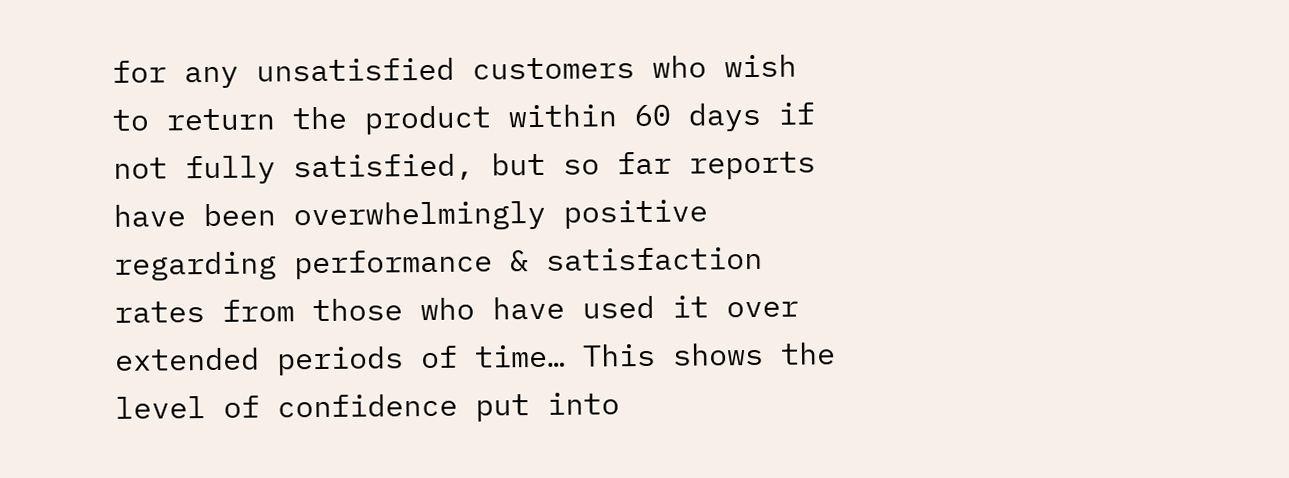for any unsatisfied customers who wish to return the product within 60 days if not fully satisfied, but so far reports have been overwhelmingly positive regarding performance & satisfaction rates from those who have used it over extended periods of time… This shows the level of confidence put into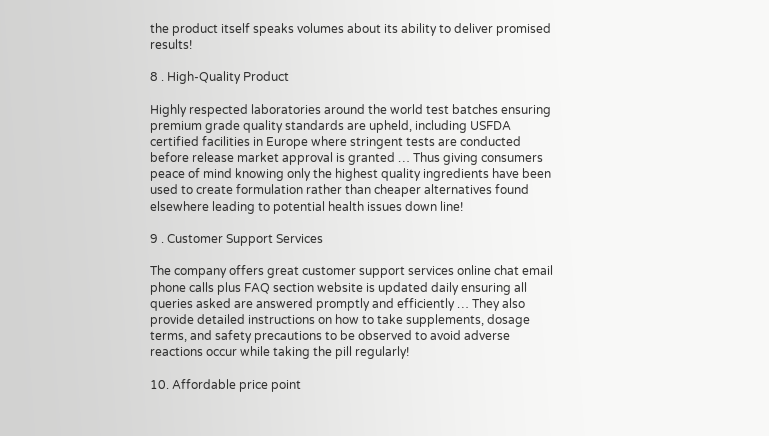the product itself speaks volumes about its ability to deliver promised results!

8 . High-Quality Product

Highly respected laboratories around the world test batches ensuring premium grade quality standards are upheld, including USFDA certified facilities in Europe where stringent tests are conducted before release market approval is granted … Thus giving consumers peace of mind knowing only the highest quality ingredients have been used to create formulation rather than cheaper alternatives found elsewhere leading to potential health issues down line!

9 . Customer Support Services

The company offers great customer support services online chat email phone calls plus FAQ section website is updated daily ensuring all queries asked are answered promptly and efficiently … They also provide detailed instructions on how to take supplements, dosage terms, and safety precautions to be observed to avoid adverse reactions occur while taking the pill regularly!

10. Affordable price point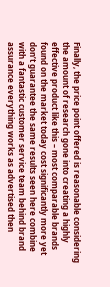Finally, the price point offered is reasonable considering the amount of research gone into creating a highly effective product like this – most comparable brands found on the market today cost significantly more yet don’t guarantee the same results seen here combine with a fantastic customer service team behind brand assurance everything works as advertised then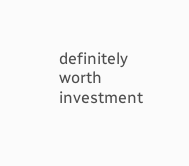definitely worth investment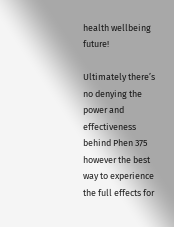health wellbeing future!

Ultimately there’s no denying the power and effectiveness behind Phen 375 however the best way to experience the full effects for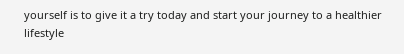yourself is to give it a try today and start your journey to a healthier lifestyle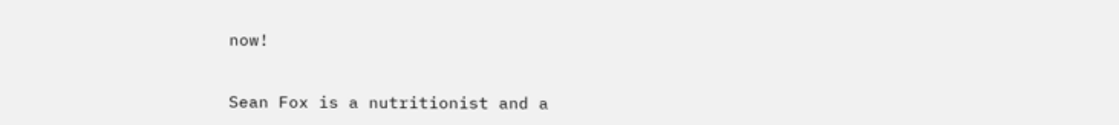now!


Sean Fox is a nutritionist and a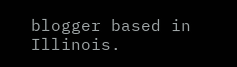blogger based in Illinois.